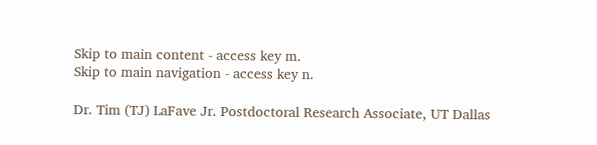Skip to main content - access key m.
Skip to main navigation - access key n.

Dr. Tim (TJ) LaFave Jr. Postdoctoral Research Associate, UT Dallas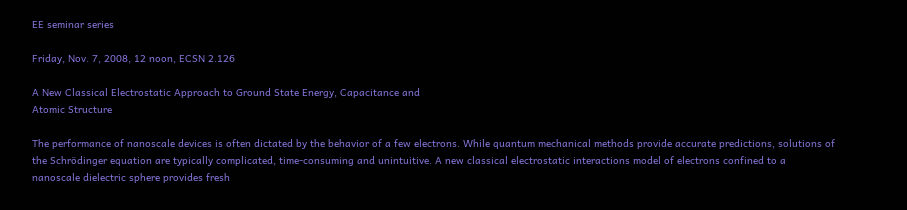EE seminar series

Friday, Nov. 7, 2008, 12 noon, ECSN 2.126

A New Classical Electrostatic Approach to Ground State Energy, Capacitance and
Atomic Structure

The performance of nanoscale devices is often dictated by the behavior of a few electrons. While quantum mechanical methods provide accurate predictions, solutions of the Schrödinger equation are typically complicated, time-consuming and unintuitive. A new classical electrostatic interactions model of electrons confined to a nanoscale dielectric sphere provides fresh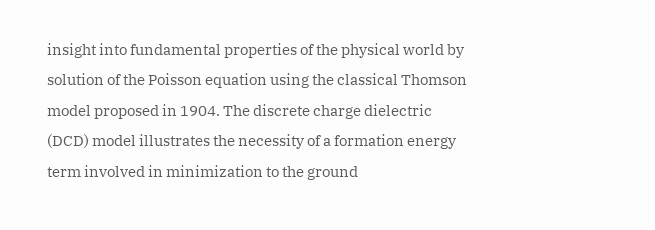insight into fundamental properties of the physical world by solution of the Poisson equation using the classical Thomson model proposed in 1904. The discrete charge dielectric (DCD) model illustrates the necessity of a formation energy term involved in minimization to the ground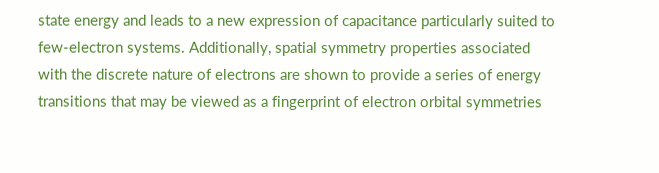state energy and leads to a new expression of capacitance particularly suited to few-electron systems. Additionally, spatial symmetry properties associated with the discrete nature of electrons are shown to provide a series of energy transitions that may be viewed as a fingerprint of electron orbital symmetries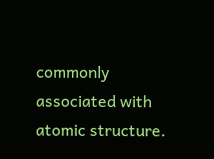commonly associated with atomic structure.